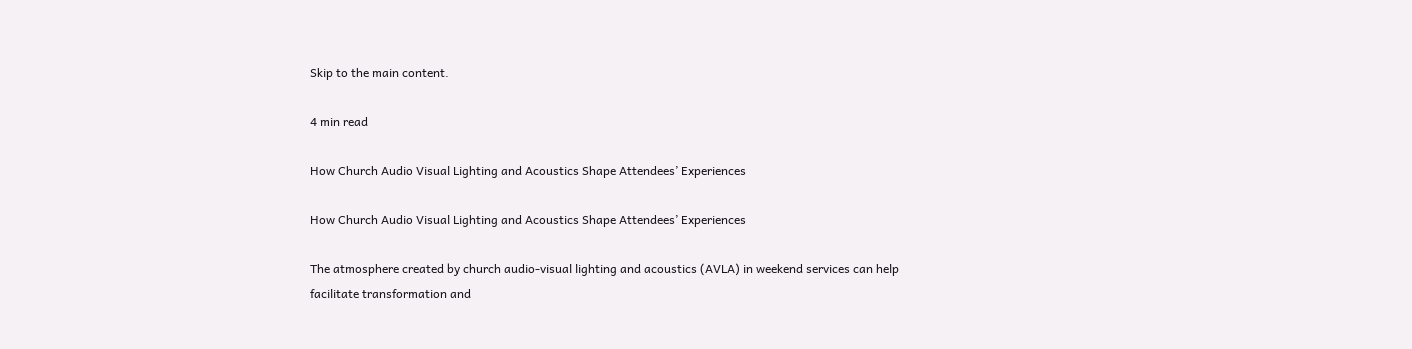Skip to the main content.

4 min read

How Church Audio Visual Lighting and Acoustics Shape Attendees’ Experiences

How Church Audio Visual Lighting and Acoustics Shape Attendees’ Experiences

The atmosphere created by church audio-visual lighting and acoustics (AVLA) in weekend services can help facilitate transformation and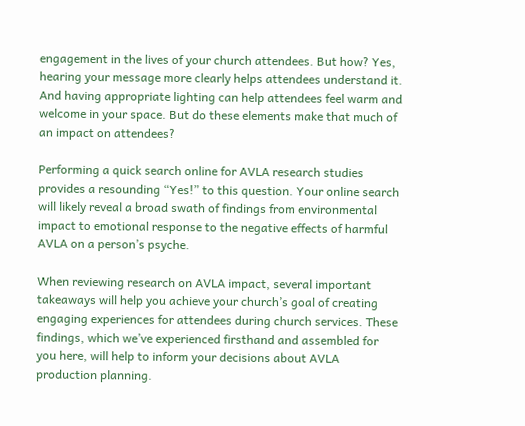engagement in the lives of your church attendees. But how? Yes, hearing your message more clearly helps attendees understand it. And having appropriate lighting can help attendees feel warm and welcome in your space. But do these elements make that much of an impact on attendees?

Performing a quick search online for AVLA research studies provides a resounding “Yes!” to this question. Your online search will likely reveal a broad swath of findings from environmental impact to emotional response to the negative effects of harmful AVLA on a person’s psyche.

When reviewing research on AVLA impact, several important takeaways will help you achieve your church’s goal of creating engaging experiences for attendees during church services. These findings, which we’ve experienced firsthand and assembled for you here, will help to inform your decisions about AVLA production planning.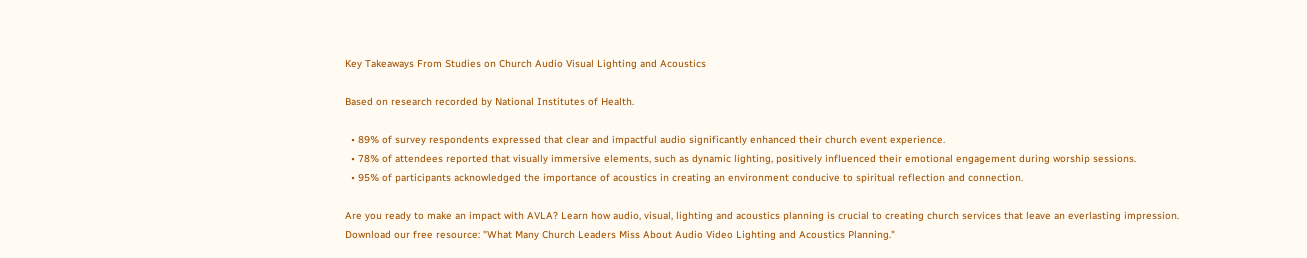Key Takeaways From Studies on Church Audio Visual Lighting and Acoustics

Based on research recorded by National Institutes of Health.

  • 89% of survey respondents expressed that clear and impactful audio significantly enhanced their church event experience.
  • 78% of attendees reported that visually immersive elements, such as dynamic lighting, positively influenced their emotional engagement during worship sessions.
  • 95% of participants acknowledged the importance of acoustics in creating an environment conducive to spiritual reflection and connection.

Are you ready to make an impact with AVLA? Learn how audio, visual, lighting and acoustics planning is crucial to creating church services that leave an everlasting impression. Download our free resource: "What Many Church Leaders Miss About Audio Video Lighting and Acoustics Planning."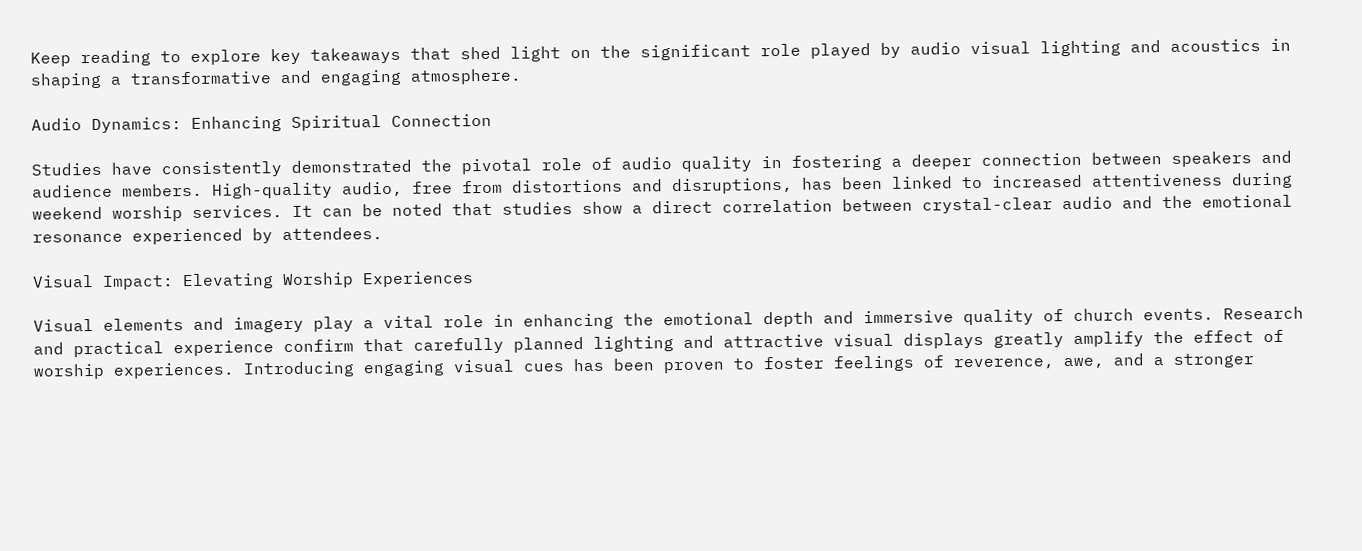Keep reading to explore key takeaways that shed light on the significant role played by audio visual lighting and acoustics in shaping a transformative and engaging atmosphere.

Audio Dynamics: Enhancing Spiritual Connection

Studies have consistently demonstrated the pivotal role of audio quality in fostering a deeper connection between speakers and audience members. High-quality audio, free from distortions and disruptions, has been linked to increased attentiveness during weekend worship services. It can be noted that studies show a direct correlation between crystal-clear audio and the emotional resonance experienced by attendees.

Visual Impact: Elevating Worship Experiences

Visual elements and imagery play a vital role in enhancing the emotional depth and immersive quality of church events. Research and practical experience confirm that carefully planned lighting and attractive visual displays greatly amplify the effect of worship experiences. Introducing engaging visual cues has been proven to foster feelings of reverence, awe, and a stronger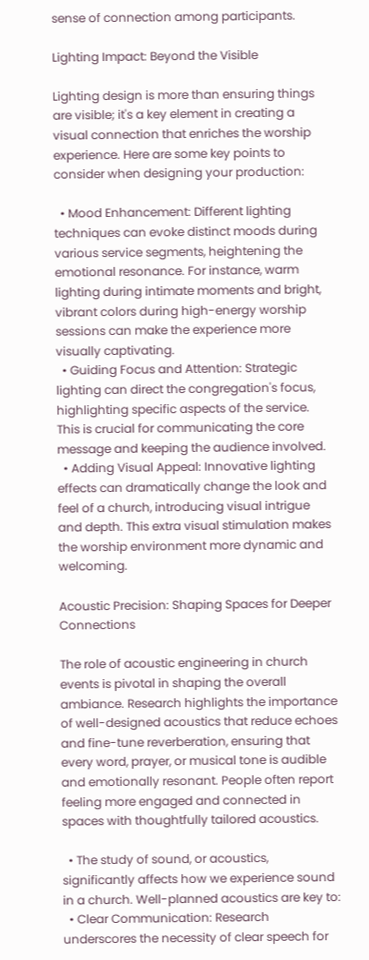sense of connection among participants.

Lighting Impact: Beyond the Visible

Lighting design is more than ensuring things are visible; it's a key element in creating a visual connection that enriches the worship experience. Here are some key points to consider when designing your production:

  • Mood Enhancement: Different lighting techniques can evoke distinct moods during various service segments, heightening the emotional resonance. For instance, warm lighting during intimate moments and bright, vibrant colors during high-energy worship sessions can make the experience more visually captivating.
  • Guiding Focus and Attention: Strategic lighting can direct the congregation's focus, highlighting specific aspects of the service. This is crucial for communicating the core message and keeping the audience involved.
  • Adding Visual Appeal: Innovative lighting effects can dramatically change the look and feel of a church, introducing visual intrigue and depth. This extra visual stimulation makes the worship environment more dynamic and welcoming.

Acoustic Precision: Shaping Spaces for Deeper Connections

The role of acoustic engineering in church events is pivotal in shaping the overall ambiance. Research highlights the importance of well-designed acoustics that reduce echoes and fine-tune reverberation, ensuring that every word, prayer, or musical tone is audible and emotionally resonant. People often report feeling more engaged and connected in spaces with thoughtfully tailored acoustics.

  • The study of sound, or acoustics, significantly affects how we experience sound in a church. Well-planned acoustics are key to:
  • Clear Communication: Research underscores the necessity of clear speech for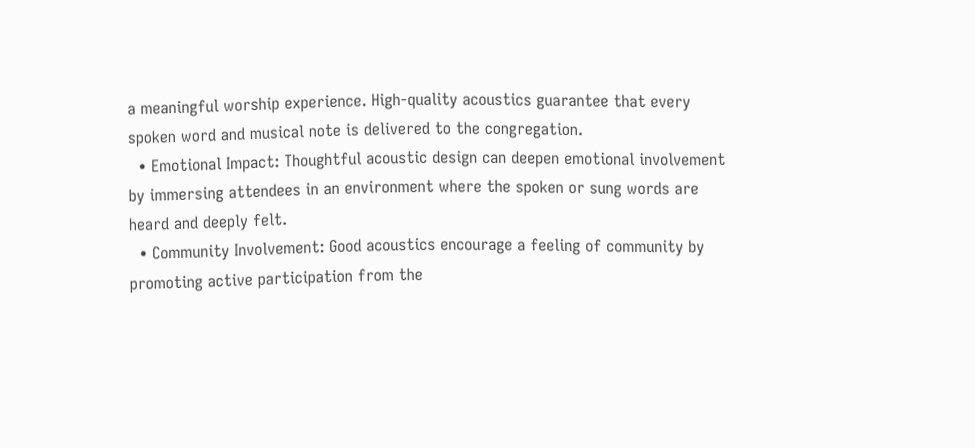a meaningful worship experience. High-quality acoustics guarantee that every spoken word and musical note is delivered to the congregation.
  • Emotional Impact: Thoughtful acoustic design can deepen emotional involvement by immersing attendees in an environment where the spoken or sung words are heard and deeply felt.
  • Community Involvement: Good acoustics encourage a feeling of community by promoting active participation from the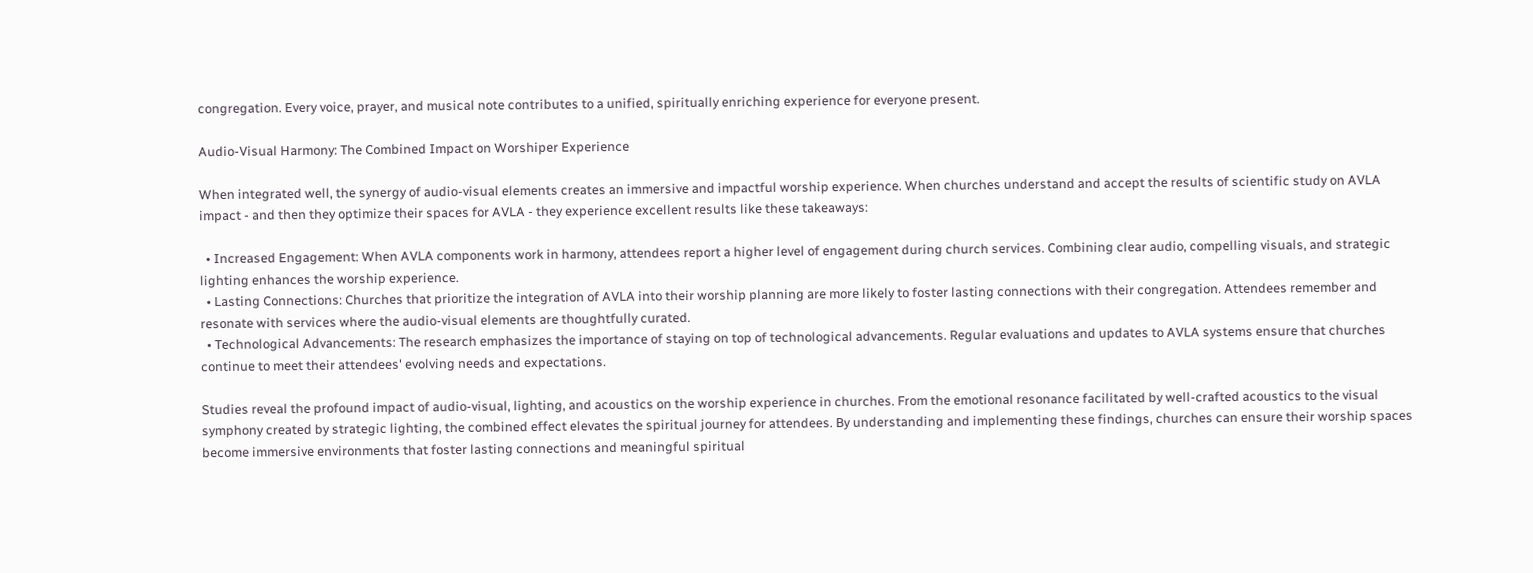congregation. Every voice, prayer, and musical note contributes to a unified, spiritually enriching experience for everyone present.

Audio-Visual Harmony: The Combined Impact on Worshiper Experience

When integrated well, the synergy of audio-visual elements creates an immersive and impactful worship experience. When churches understand and accept the results of scientific study on AVLA impact - and then they optimize their spaces for AVLA - they experience excellent results like these takeaways:

  • Increased Engagement: When AVLA components work in harmony, attendees report a higher level of engagement during church services. Combining clear audio, compelling visuals, and strategic lighting enhances the worship experience.
  • Lasting Connections: Churches that prioritize the integration of AVLA into their worship planning are more likely to foster lasting connections with their congregation. Attendees remember and resonate with services where the audio-visual elements are thoughtfully curated.
  • Technological Advancements: The research emphasizes the importance of staying on top of technological advancements. Regular evaluations and updates to AVLA systems ensure that churches continue to meet their attendees' evolving needs and expectations.

Studies reveal the profound impact of audio-visual, lighting, and acoustics on the worship experience in churches. From the emotional resonance facilitated by well-crafted acoustics to the visual symphony created by strategic lighting, the combined effect elevates the spiritual journey for attendees. By understanding and implementing these findings, churches can ensure their worship spaces become immersive environments that foster lasting connections and meaningful spiritual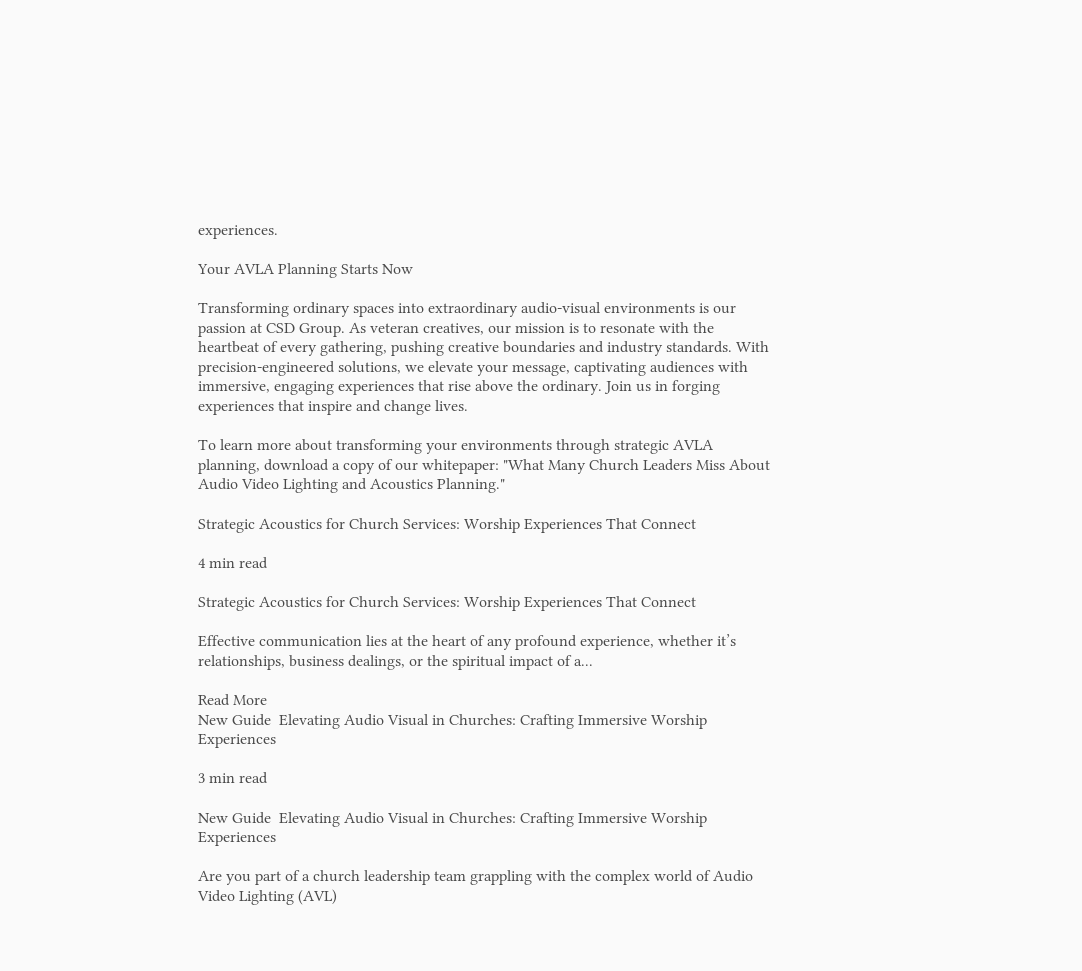experiences.

Your AVLA Planning Starts Now

Transforming ordinary spaces into extraordinary audio-visual environments is our passion at CSD Group. As veteran creatives, our mission is to resonate with the heartbeat of every gathering, pushing creative boundaries and industry standards. With precision-engineered solutions, we elevate your message, captivating audiences with immersive, engaging experiences that rise above the ordinary. Join us in forging experiences that inspire and change lives.

To learn more about transforming your environments through strategic AVLA planning, download a copy of our whitepaper: "What Many Church Leaders Miss About Audio Video Lighting and Acoustics Planning."

Strategic Acoustics for Church Services: Worship Experiences That Connect

4 min read

Strategic Acoustics for Church Services: Worship Experiences That Connect

Effective communication lies at the heart of any profound experience, whether it’s relationships, business dealings, or the spiritual impact of a...

Read More
New Guide  Elevating Audio Visual in Churches: Crafting Immersive Worship Experiences

3 min read

New Guide  Elevating Audio Visual in Churches: Crafting Immersive Worship Experiences

Are you part of a church leadership team grappling with the complex world of Audio Video Lighting (AVL)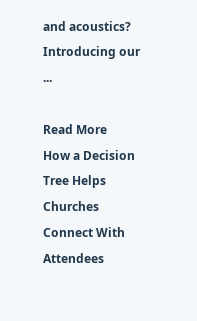and acoustics? Introducing our ...

Read More
How a Decision Tree Helps Churches Connect With Attendees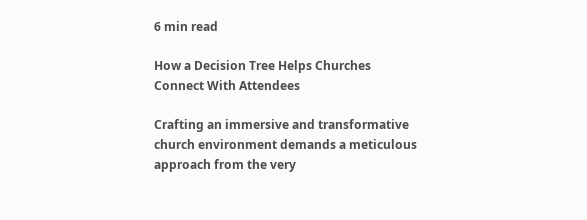6 min read

How a Decision Tree Helps Churches Connect With Attendees

Crafting an immersive and transformative church environment demands a meticulous approach from the very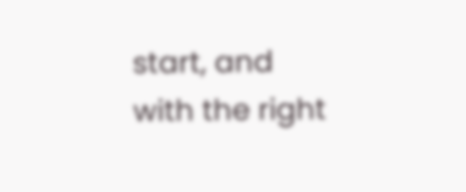start, and with the right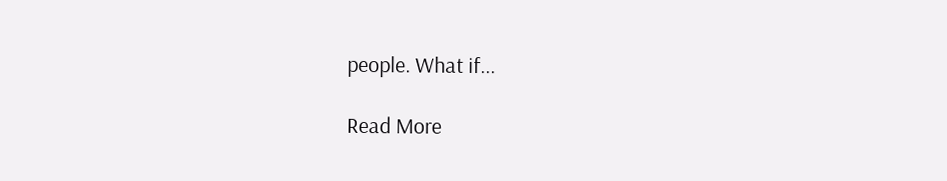people. What if...

Read More